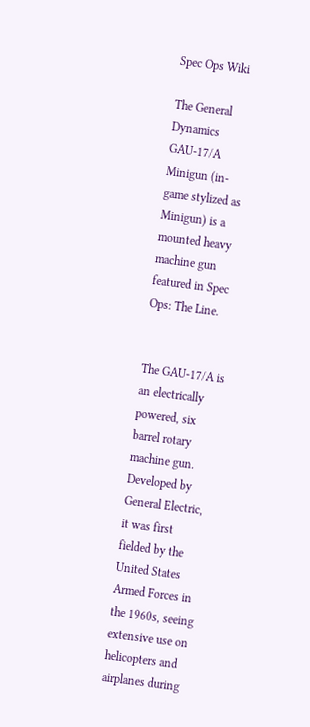Spec Ops Wiki

The General Dynamics GAU-17/A Minigun (in-game stylized as Minigun) is a mounted heavy machine gun featured in Spec Ops: The Line.


The GAU-17/A is an electrically powered, six barrel rotary machine gun. Developed by General Electric, it was first fielded by the United States Armed Forces in the 1960s, seeing extensive use on helicopters and airplanes during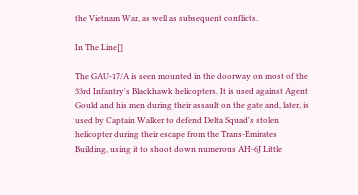the Vietnam War, as well as subsequent conflicts.

In The Line[]

The GAU-17/A is seen mounted in the doorway on most of the 33rd Infantry's Blackhawk helicopters. It is used against Agent Gould and his men during their assault on the gate and, later, is used by Captain Walker to defend Delta Squad's stolen helicopter during their escape from the Trans-Emirates Building, using it to shoot down numerous AH-6J Little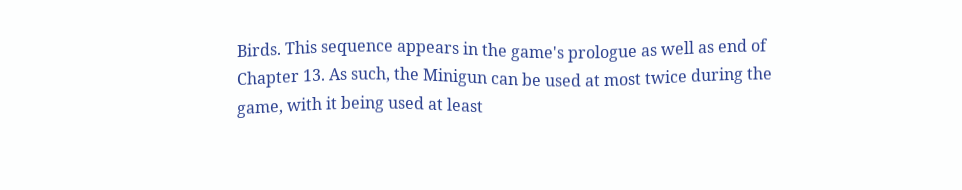Birds. This sequence appears in the game's prologue as well as end of Chapter 13. As such, the Minigun can be used at most twice during the game, with it being used at least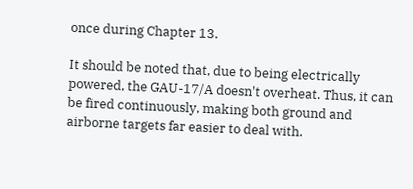once during Chapter 13.

It should be noted that, due to being electrically powered, the GAU-17/A doesn't overheat. Thus, it can be fired continuously, making both ground and airborne targets far easier to deal with.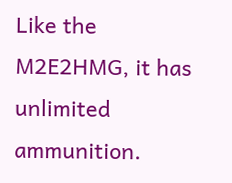Like the M2E2HMG, it has unlimited ammunition.